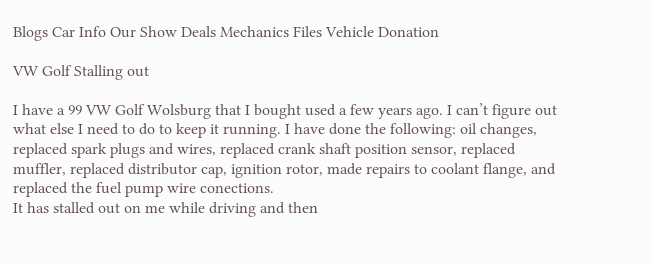Blogs Car Info Our Show Deals Mechanics Files Vehicle Donation

VW Golf Stalling out

I have a 99 VW Golf Wolsburg that I bought used a few years ago. I can’t figure out what else I need to do to keep it running. I have done the following: oil changes, replaced spark plugs and wires, replaced crank shaft position sensor, replaced muffler, replaced distributor cap, ignition rotor, made repairs to coolant flange, and replaced the fuel pump wire conections.
It has stalled out on me while driving and then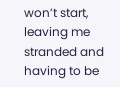won’t start, leaving me stranded and having to be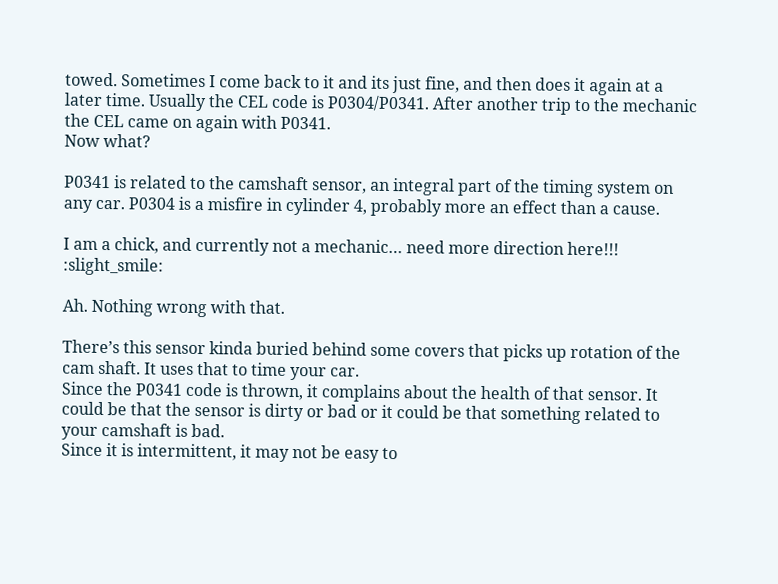towed. Sometimes I come back to it and its just fine, and then does it again at a later time. Usually the CEL code is P0304/P0341. After another trip to the mechanic the CEL came on again with P0341.
Now what?

P0341 is related to the camshaft sensor, an integral part of the timing system on any car. P0304 is a misfire in cylinder 4, probably more an effect than a cause.

I am a chick, and currently not a mechanic… need more direction here!!! :slight_smile:

Ah. Nothing wrong with that.

There’s this sensor kinda buried behind some covers that picks up rotation of the cam shaft. It uses that to time your car.
Since the P0341 code is thrown, it complains about the health of that sensor. It could be that the sensor is dirty or bad or it could be that something related to your camshaft is bad.
Since it is intermittent, it may not be easy to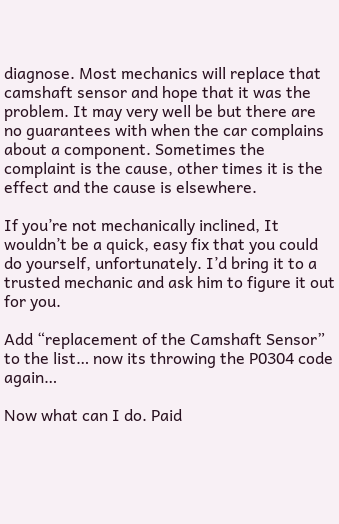diagnose. Most mechanics will replace that camshaft sensor and hope that it was the problem. It may very well be but there are no guarantees with when the car complains about a component. Sometimes the complaint is the cause, other times it is the effect and the cause is elsewhere.

If you’re not mechanically inclined, It wouldn’t be a quick, easy fix that you could do yourself, unfortunately. I’d bring it to a trusted mechanic and ask him to figure it out for you.

Add “replacement of the Camshaft Sensor” to the list… now its throwing the P0304 code again…

Now what can I do. Paid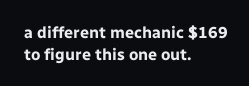a different mechanic $169 to figure this one out.